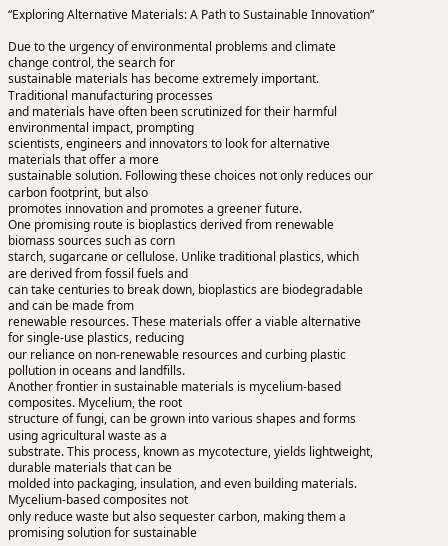“Exploring Alternative Materials: A Path to Sustainable Innovation”

Due to the urgency of environmental problems and climate change control, the search for
sustainable materials has become extremely important. Traditional manufacturing processes
and materials have often been scrutinized for their harmful environmental impact, prompting
scientists, engineers and innovators to look for alternative materials that offer a more
sustainable solution. Following these choices not only reduces our carbon footprint, but also
promotes innovation and promotes a greener future.
One promising route is bioplastics derived from renewable biomass sources such as corn
starch, sugarcane or cellulose. Unlike traditional plastics, which are derived from fossil fuels and
can take centuries to break down, bioplastics are biodegradable and can be made from
renewable resources. These materials offer a viable alternative for single-use plastics, reducing
our reliance on non-renewable resources and curbing plastic pollution in oceans and landfills.
Another frontier in sustainable materials is mycelium-based composites. Mycelium, the root
structure of fungi, can be grown into various shapes and forms using agricultural waste as a
substrate. This process, known as mycotecture, yields lightweight, durable materials that can be
molded into packaging, insulation, and even building materials. Mycelium-based composites not
only reduce waste but also sequester carbon, making them a promising solution for sustainable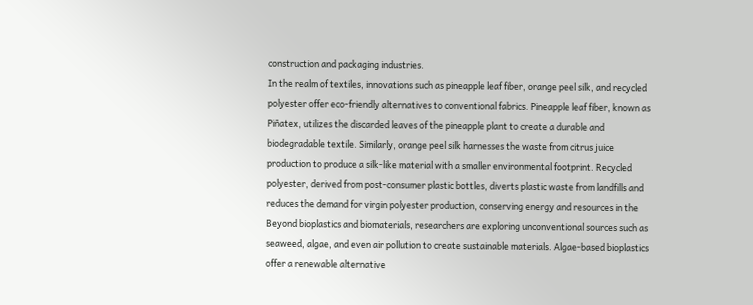construction and packaging industries.
In the realm of textiles, innovations such as pineapple leaf fiber, orange peel silk, and recycled
polyester offer eco-friendly alternatives to conventional fabrics. Pineapple leaf fiber, known as
Piñatex, utilizes the discarded leaves of the pineapple plant to create a durable and
biodegradable textile. Similarly, orange peel silk harnesses the waste from citrus juice
production to produce a silk-like material with a smaller environmental footprint. Recycled
polyester, derived from post-consumer plastic bottles, diverts plastic waste from landfills and
reduces the demand for virgin polyester production, conserving energy and resources in the
Beyond bioplastics and biomaterials, researchers are exploring unconventional sources such as
seaweed, algae, and even air pollution to create sustainable materials. Algae-based bioplastics
offer a renewable alternative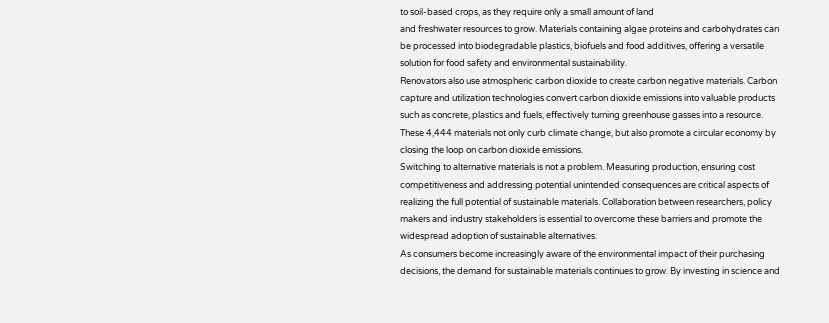to soil-based crops, as they require only a small amount of land
and freshwater resources to grow. Materials containing algae proteins and carbohydrates can
be processed into biodegradable plastics, biofuels and food additives, offering a versatile
solution for food safety and environmental sustainability.
Renovators also use atmospheric carbon dioxide to create carbon negative materials. Carbon
capture and utilization technologies convert carbon dioxide emissions into valuable products
such as concrete, plastics and fuels, effectively turning greenhouse gasses into a resource.
These 4,444 materials not only curb climate change, but also promote a circular economy by
closing the loop on carbon dioxide emissions.
Switching to alternative materials is not a problem. Measuring production, ensuring cost
competitiveness and addressing potential unintended consequences are critical aspects of
realizing the full potential of sustainable materials. Collaboration between researchers, policy
makers and industry stakeholders is essential to overcome these barriers and promote the
widespread adoption of sustainable alternatives.
As consumers become increasingly aware of the environmental impact of their purchasing
decisions, the demand for sustainable materials continues to grow. By investing in science and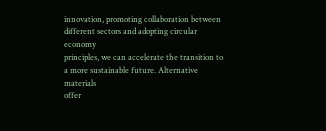innovation, promoting collaboration between different sectors and adopting circular economy
principles, we can accelerate the transition to a more sustainable future. Alternative materials
offer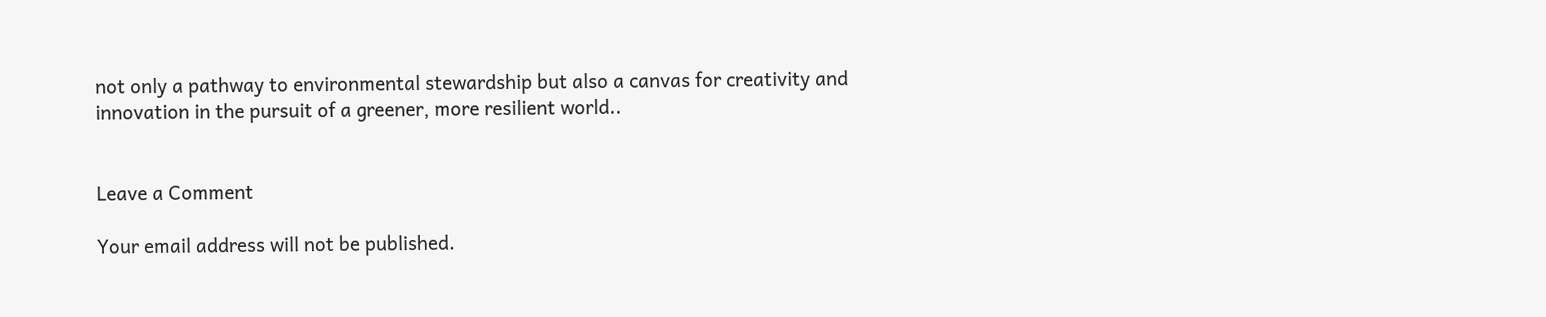not only a pathway to environmental stewardship but also a canvas for creativity and
innovation in the pursuit of a greener, more resilient world..


Leave a Comment

Your email address will not be published.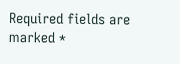Required fields are marked *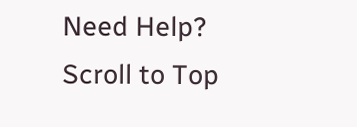Need Help?
Scroll to Top